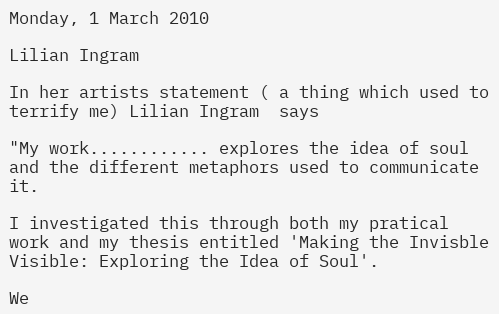Monday, 1 March 2010

Lilian Ingram

In her artists statement ( a thing which used to terrify me) Lilian Ingram  says

"My work............ explores the idea of soul and the different metaphors used to communicate it.

I investigated this through both my pratical work and my thesis entitled 'Making the Invisble Visible: Exploring the Idea of Soul'.

We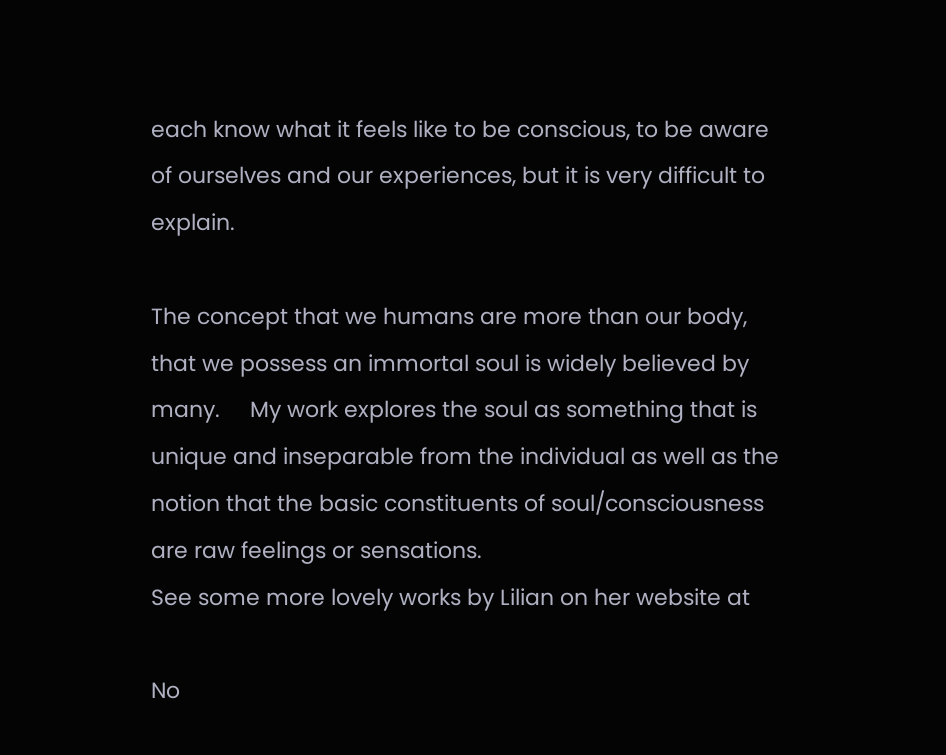each know what it feels like to be conscious, to be aware of ourselves and our experiences, but it is very difficult to explain.

The concept that we humans are more than our body, that we possess an immortal soul is widely believed by many.     My work explores the soul as something that is unique and inseparable from the individual as well as the notion that the basic constituents of soul/consciousness are raw feelings or sensations.
See some more lovely works by Lilian on her website at

No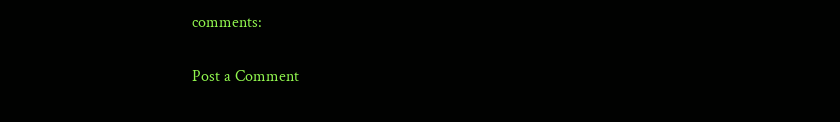comments:

Post a Comment